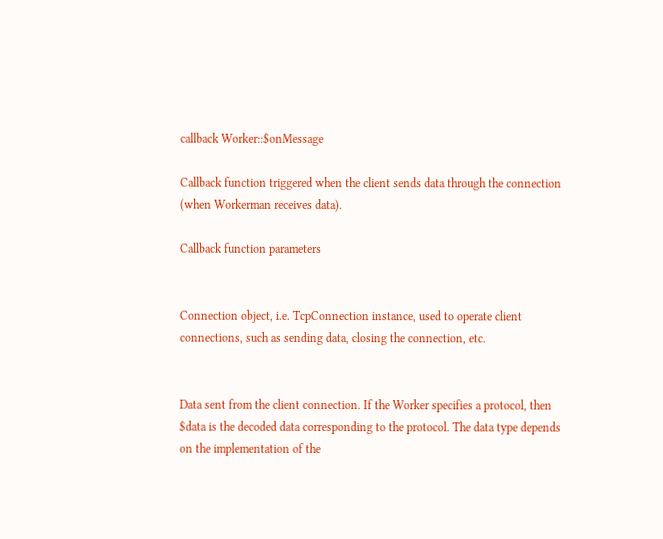callback Worker::$onMessage

Callback function triggered when the client sends data through the connection (when Workerman receives data).

Callback function parameters


Connection object, i.e. TcpConnection instance, used to operate client connections, such as sending data, closing the connection, etc.


Data sent from the client connection. If the Worker specifies a protocol, then $data is the decoded data corresponding to the protocol. The data type depends on the implementation of the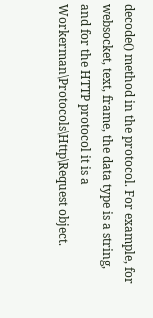decode() method in the protocol. For example, for websocket, text, frame, the data type is a string, and for the HTTP protocol it is a Workerman\Protocols\Http\Request object.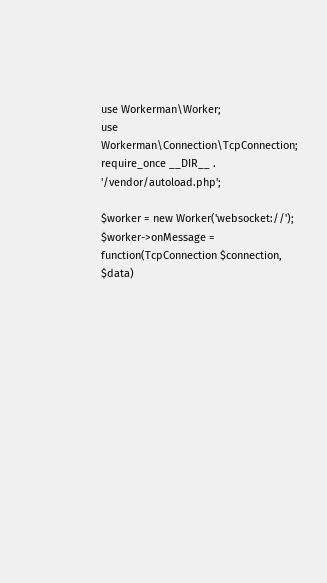use Workerman\Worker;
use Workerman\Connection\TcpConnection;
require_once __DIR__ . '/vendor/autoload.php';

$worker = new Worker('websocket://');
$worker->onMessage = function(TcpConnection $connection, $data)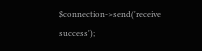$connection->send('receive success');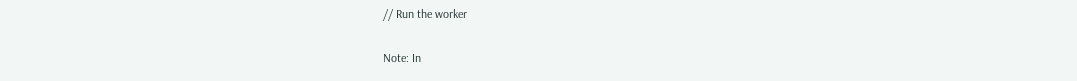// Run the worker

Note: In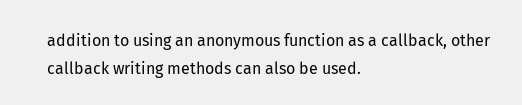addition to using an anonymous function as a callback, other callback writing methods can also be used.